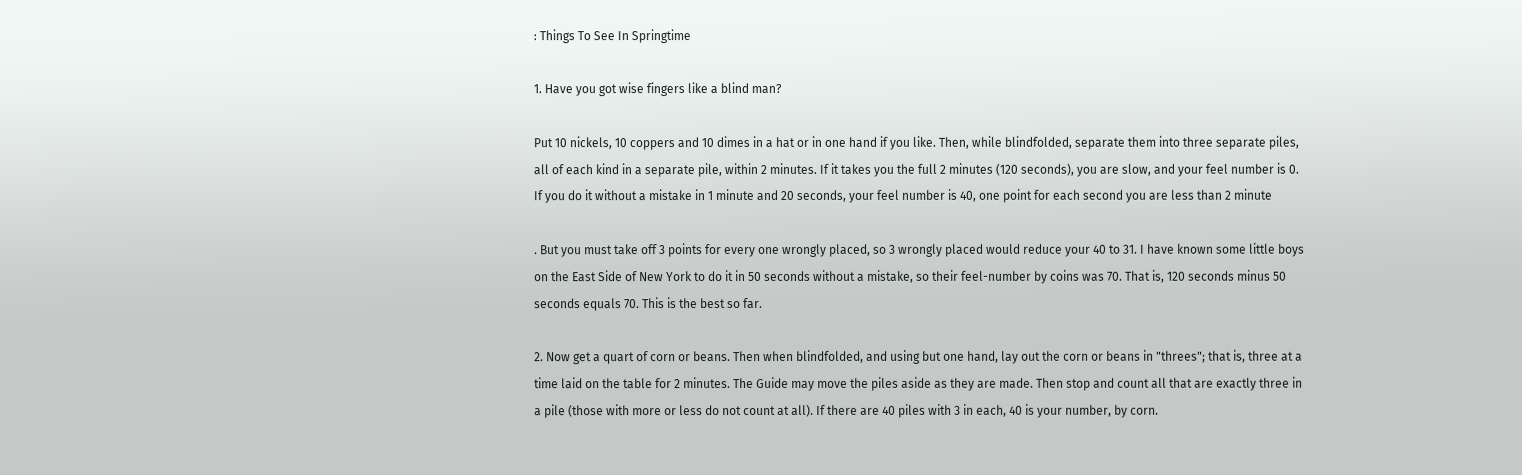: Things To See In Springtime

1. Have you got wise fingers like a blind man?

Put 10 nickels, 10 coppers and 10 dimes in a hat or in one hand if you like. Then, while blindfolded, separate them into three separate piles, all of each kind in a separate pile, within 2 minutes. If it takes you the full 2 minutes (120 seconds), you are slow, and your feel number is 0. If you do it without a mistake in 1 minute and 20 seconds, your feel number is 40, one point for each second you are less than 2 minute

. But you must take off 3 points for every one wrongly placed, so 3 wrongly placed would reduce your 40 to 31. I have known some little boys on the East Side of New York to do it in 50 seconds without a mistake, so their feel-number by coins was 70. That is, 120 seconds minus 50 seconds equals 70. This is the best so far.

2. Now get a quart of corn or beans. Then when blindfolded, and using but one hand, lay out the corn or beans in "threes"; that is, three at a time laid on the table for 2 minutes. The Guide may move the piles aside as they are made. Then stop and count all that are exactly three in a pile (those with more or less do not count at all). If there are 40 piles with 3 in each, 40 is your number, by corn.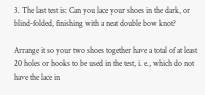3. The last test is: Can you lace your shoes in the dark, or blind-folded, finishing with a neat double bow knot?

Arrange it so your two shoes together have a total of at least 20 holes or hooks to be used in the test, i. e., which do not have the lace in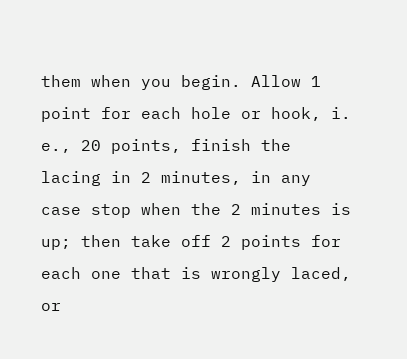them when you begin. Allow 1 point for each hole or hook, i. e., 20 points, finish the lacing in 2 minutes, in any case stop when the 2 minutes is up; then take off 2 points for each one that is wrongly laced, or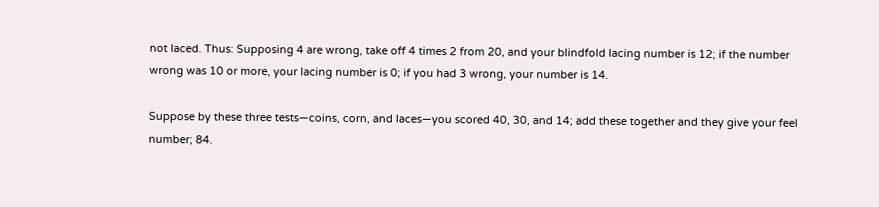not laced. Thus: Supposing 4 are wrong, take off 4 times 2 from 20, and your blindfold lacing number is 12; if the number wrong was 10 or more, your lacing number is 0; if you had 3 wrong, your number is 14.

Suppose by these three tests—coins, corn, and laces—you scored 40, 30, and 14; add these together and they give your feel number; 84.